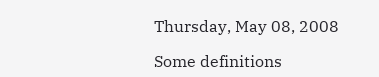Thursday, May 08, 2008

Some definitions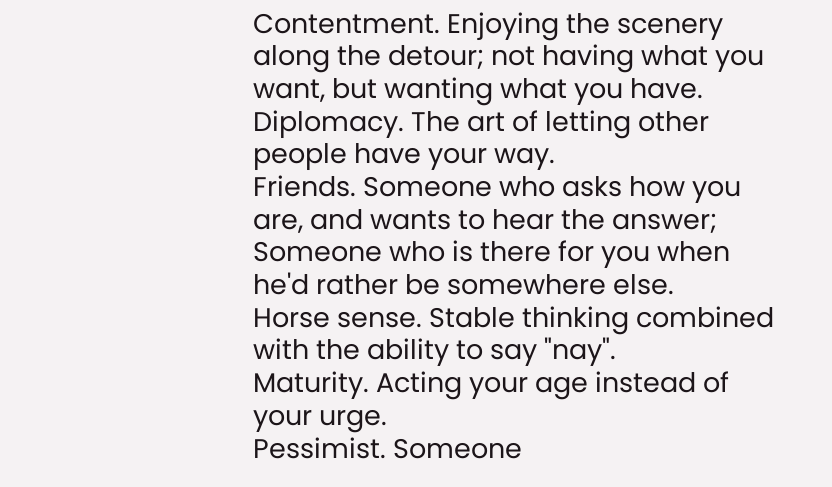Contentment. Enjoying the scenery along the detour; not having what you want, but wanting what you have.
Diplomacy. The art of letting other people have your way.
Friends. Someone who asks how you are, and wants to hear the answer; Someone who is there for you when he'd rather be somewhere else.
Horse sense. Stable thinking combined with the ability to say "nay".
Maturity. Acting your age instead of your urge.
Pessimist. Someone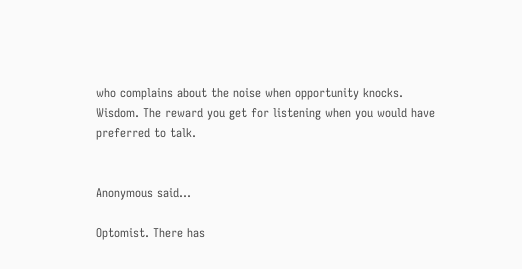who complains about the noise when opportunity knocks.
Wisdom. The reward you get for listening when you would have preferred to talk.


Anonymous said...

Optomist. There has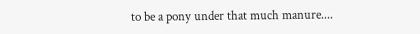to be a pony under that much manure....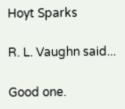Hoyt Sparks

R. L. Vaughn said...

Good one.